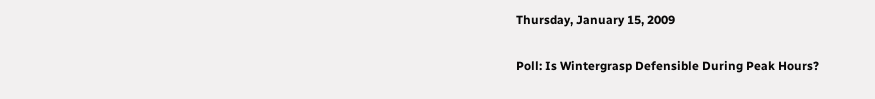Thursday, January 15, 2009

Poll: Is Wintergrasp Defensible During Peak Hours?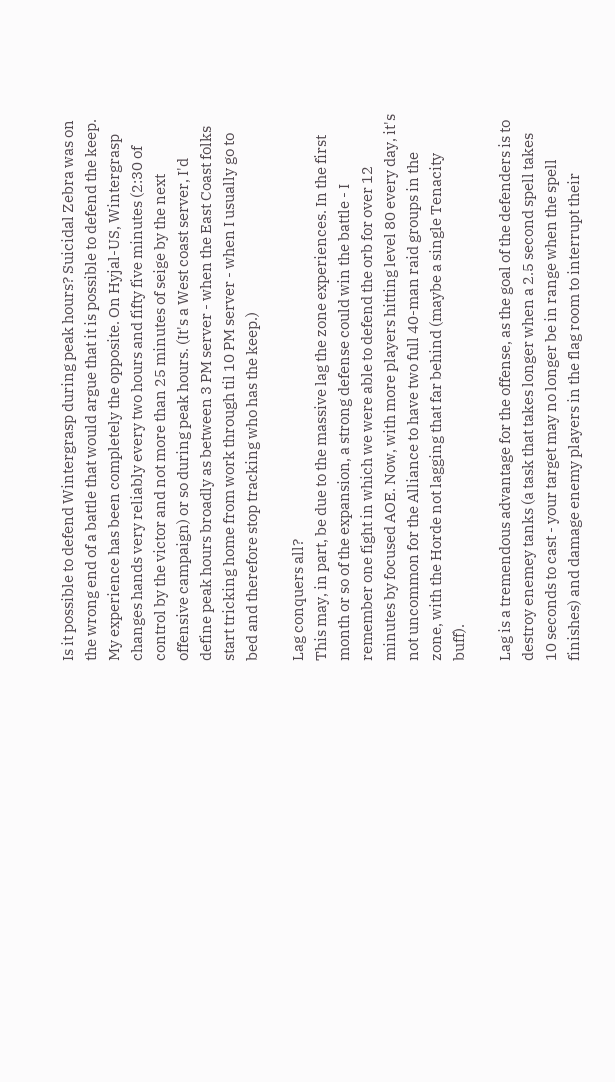Is it possible to defend Wintergrasp during peak hours? Suicidal Zebra was on the wrong end of a battle that would argue that it is possible to defend the keep. My experience has been completely the opposite. On Hyjal-US, Wintergrasp changes hands very reliably every two hours and fifty five minutes (2:30 of control by the victor and not more than 25 minutes of seige by the next offensive campaign) or so during peak hours. (It's a West coast server, I'd define peak hours broadly as between 3 PM server - when the East Coast folks start tricking home from work through til 10 PM server - when I usually go to bed and therefore stop tracking who has the keep.)

Lag conquers all?
This may, in part, be due to the massive lag the zone experiences. In the first month or so of the expansion, a strong defense could win the battle - I remember one fight in which we were able to defend the orb for over 12 minutes by focused AOE. Now, with more players hitting level 80 every day, it's not uncommon for the Alliance to have two full 40-man raid groups in the zone, with the Horde not lagging that far behind (maybe a single Tenacity buff).

Lag is a tremendous advantage for the offense, as the goal of the defenders is to destroy enemey tanks (a task that takes longer when a 2.5 second spell takes 10 seconds to cast - your target may no longer be in range when the spell finishes) and damage enemy players in the flag room to interrupt their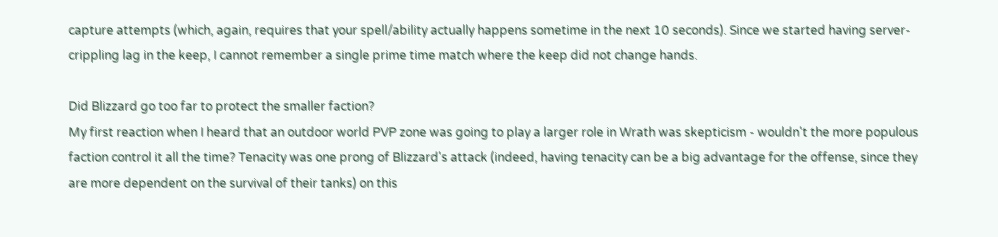capture attempts (which, again, requires that your spell/ability actually happens sometime in the next 10 seconds). Since we started having server-crippling lag in the keep, I cannot remember a single prime time match where the keep did not change hands.

Did Blizzard go too far to protect the smaller faction?
My first reaction when I heard that an outdoor world PVP zone was going to play a larger role in Wrath was skepticism - wouldn't the more populous faction control it all the time? Tenacity was one prong of Blizzard's attack (indeed, having tenacity can be a big advantage for the offense, since they are more dependent on the survival of their tanks) on this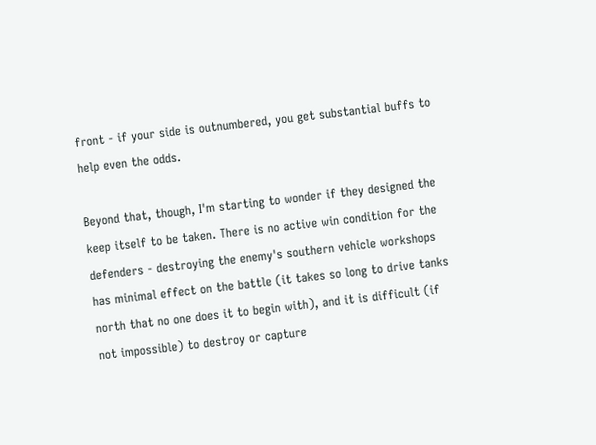front - if your side is outnumbered, you get substantial buffs to help even the odds.

Beyond that, though, I'm starting to wonder if they designed the keep itself to be taken. There is no active win condition for the defenders - destroying the enemy's southern vehicle workshops has minimal effect on the battle (it takes so long to drive tanks north that no one does it to begin with), and it is difficult (if not impossible) to destroy or capture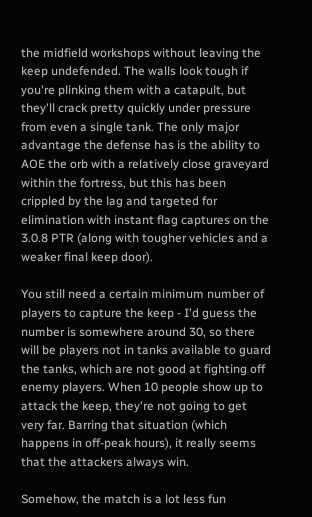the midfield workshops without leaving the keep undefended. The walls look tough if you're plinking them with a catapult, but they'll crack pretty quickly under pressure from even a single tank. The only major advantage the defense has is the ability to AOE the orb with a relatively close graveyard within the fortress, but this has been crippled by the lag and targeted for elimination with instant flag captures on the 3.0.8 PTR (along with tougher vehicles and a weaker final keep door).

You still need a certain minimum number of players to capture the keep - I'd guess the number is somewhere around 30, so there will be players not in tanks available to guard the tanks, which are not good at fighting off enemy players. When 10 people show up to attack the keep, they're not going to get very far. Barring that situation (which happens in off-peak hours), it really seems that the attackers always win.

Somehow, the match is a lot less fun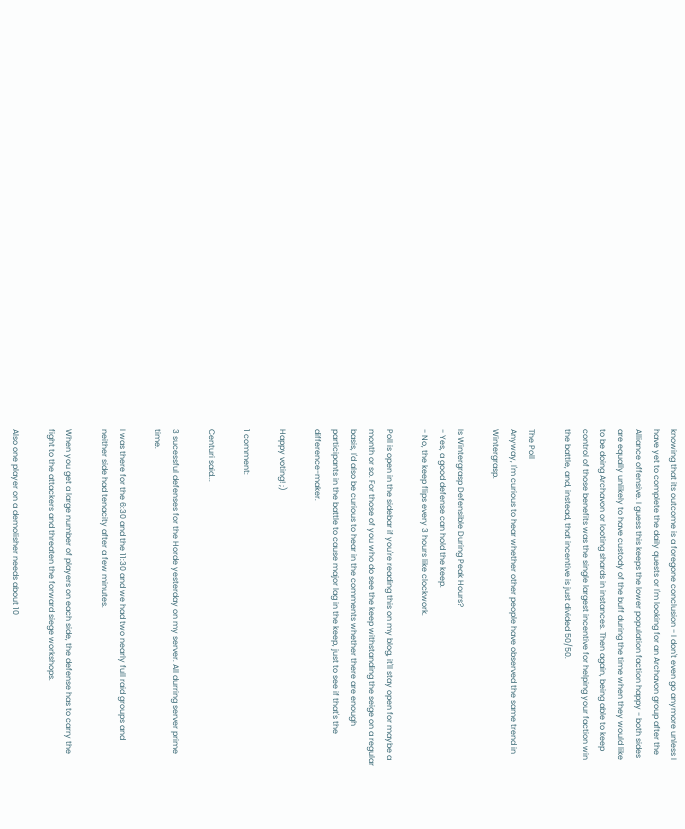knowing that its outcome is a foregone conclusion - I don't even go anymore unless I have yet to complete the daily quests or I'm looking for an Archavon group after the Alliance offensive. I guess this keeps the lower population faction happy - both sides are equally unlikely to have custody of the buff during the time when they would like to be doing Archavon or looting shards in instances. Then again, being able to keep control of those benefits was the single largest incentive for helping your faction win the battle, and, instead, that incentive is just divided 50/50.

The Poll
Anyway, I'm curious to hear whether other people have observed the same trend in Wintergrasp.

Is Wintergrasp Defensible During Peak Hours?
- Yes, a good defense can hold the keep.
- No, the keep flips every 3 hours like clockwork.

Poll is open in the sidebar if you're reading this on my blog, it'll stay open for maybe a month or so. For those of you who do see the keep withstanding the seige on a regular basis, I'd also be curious to hear in the comments whether there are enough participants in the battle to cause major lag in the keep, just to see if that's the difference-maker.

Happy voting! ;)

1 comment:

Centuri said...

3 sucessful defenses for the Horde yesterday on my server. All durring server prime time.

I was there for the 6:30 and the 11:30 and we had two nearly full raid groups and neither side had tenacity after a few minutes.

When you get a large number of players on each side, the defense has to carry the fight to the attackers and threaten the forward siege workshops.

Also one player on a demolisher needs about 10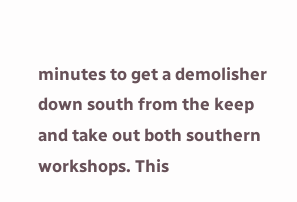minutes to get a demolisher down south from the keep and take out both southern workshops. This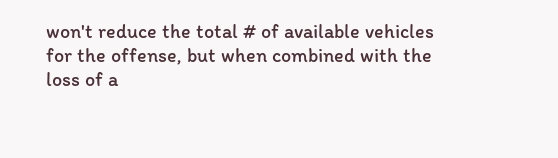won't reduce the total # of available vehicles for the offense, but when combined with the loss of a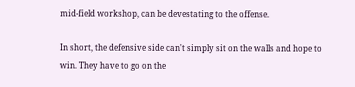mid-field workshop, can be devestating to the offense.

In short, the defensive side can't simply sit on the walls and hope to win. They have to go on the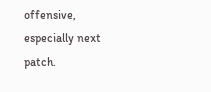offensive, especially next patch.